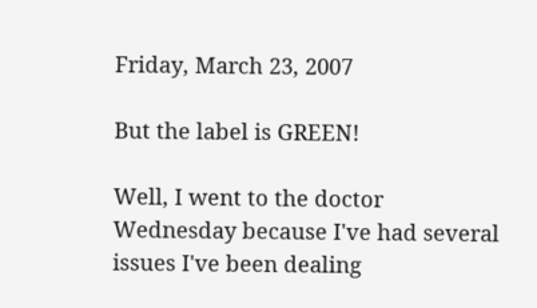Friday, March 23, 2007

But the label is GREEN!

Well, I went to the doctor Wednesday because I've had several issues I've been dealing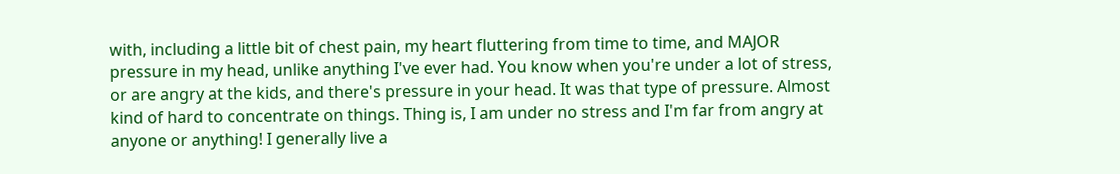with, including a little bit of chest pain, my heart fluttering from time to time, and MAJOR pressure in my head, unlike anything I've ever had. You know when you're under a lot of stress, or are angry at the kids, and there's pressure in your head. It was that type of pressure. Almost kind of hard to concentrate on things. Thing is, I am under no stress and I'm far from angry at anyone or anything! I generally live a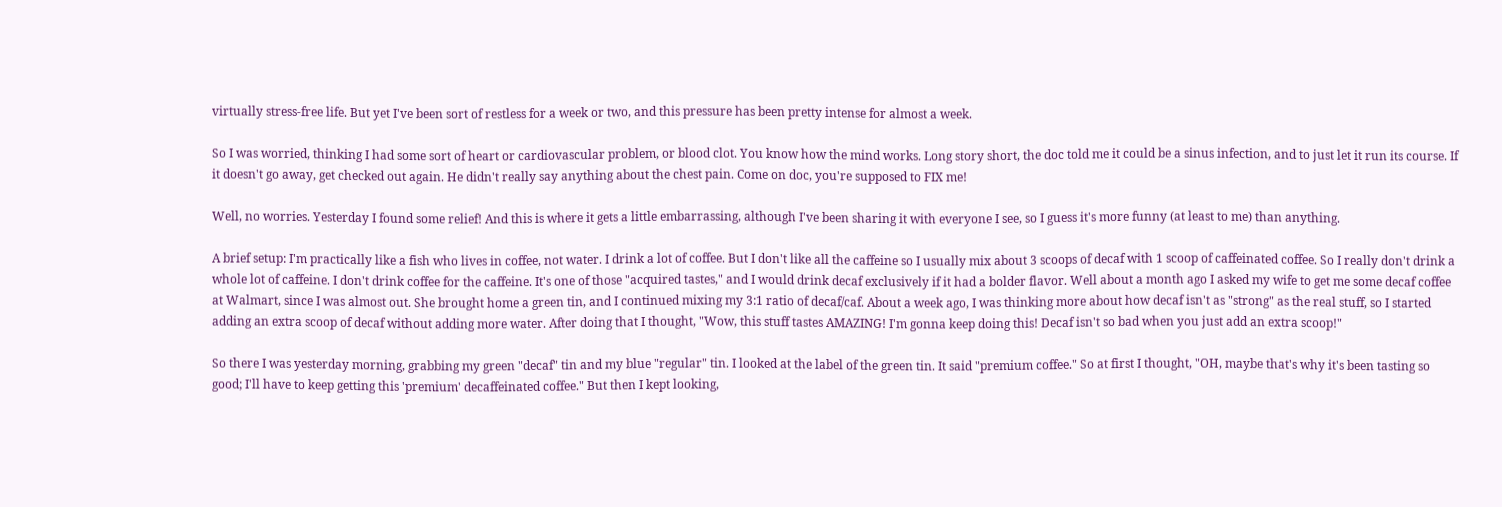virtually stress-free life. But yet I've been sort of restless for a week or two, and this pressure has been pretty intense for almost a week.

So I was worried, thinking I had some sort of heart or cardiovascular problem, or blood clot. You know how the mind works. Long story short, the doc told me it could be a sinus infection, and to just let it run its course. If it doesn't go away, get checked out again. He didn't really say anything about the chest pain. Come on doc, you're supposed to FIX me!

Well, no worries. Yesterday I found some relief! And this is where it gets a little embarrassing, although I've been sharing it with everyone I see, so I guess it's more funny (at least to me) than anything.

A brief setup: I'm practically like a fish who lives in coffee, not water. I drink a lot of coffee. But I don't like all the caffeine so I usually mix about 3 scoops of decaf with 1 scoop of caffeinated coffee. So I really don't drink a whole lot of caffeine. I don't drink coffee for the caffeine. It's one of those "acquired tastes," and I would drink decaf exclusively if it had a bolder flavor. Well about a month ago I asked my wife to get me some decaf coffee at Walmart, since I was almost out. She brought home a green tin, and I continued mixing my 3:1 ratio of decaf/caf. About a week ago, I was thinking more about how decaf isn't as "strong" as the real stuff, so I started adding an extra scoop of decaf without adding more water. After doing that I thought, "Wow, this stuff tastes AMAZING! I'm gonna keep doing this! Decaf isn't so bad when you just add an extra scoop!"

So there I was yesterday morning, grabbing my green "decaf" tin and my blue "regular" tin. I looked at the label of the green tin. It said "premium coffee." So at first I thought, "OH, maybe that's why it's been tasting so good; I'll have to keep getting this 'premium' decaffeinated coffee." But then I kept looking,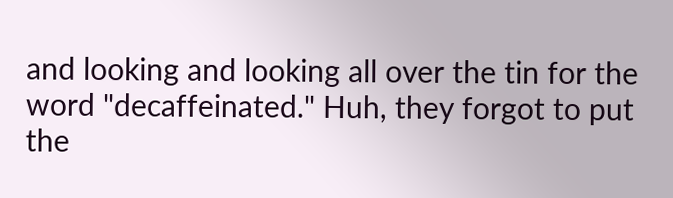and looking and looking all over the tin for the word "decaffeinated." Huh, they forgot to put the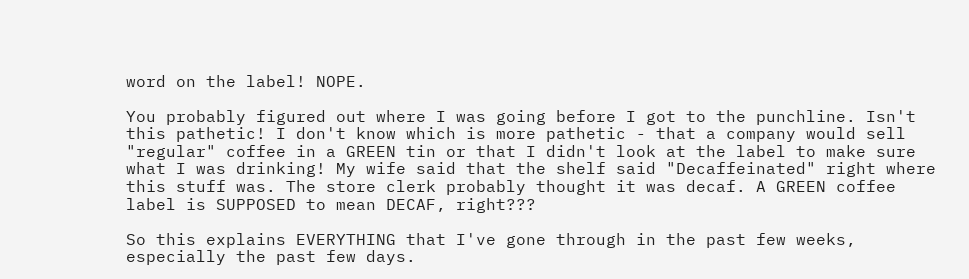word on the label! NOPE.

You probably figured out where I was going before I got to the punchline. Isn't this pathetic! I don't know which is more pathetic - that a company would sell "regular" coffee in a GREEN tin or that I didn't look at the label to make sure what I was drinking! My wife said that the shelf said "Decaffeinated" right where this stuff was. The store clerk probably thought it was decaf. A GREEN coffee label is SUPPOSED to mean DECAF, right???

So this explains EVERYTHING that I've gone through in the past few weeks, especially the past few days.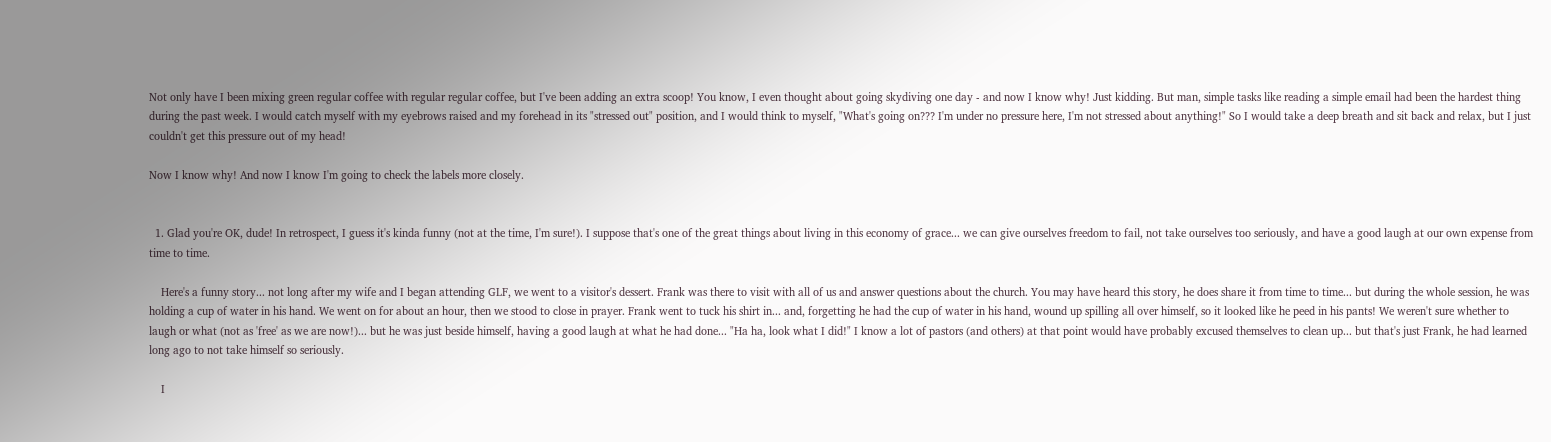Not only have I been mixing green regular coffee with regular regular coffee, but I've been adding an extra scoop! You know, I even thought about going skydiving one day - and now I know why! Just kidding. But man, simple tasks like reading a simple email had been the hardest thing during the past week. I would catch myself with my eyebrows raised and my forehead in its "stressed out" position, and I would think to myself, "What's going on??? I'm under no pressure here, I'm not stressed about anything!" So I would take a deep breath and sit back and relax, but I just couldn't get this pressure out of my head!

Now I know why! And now I know I'm going to check the labels more closely.


  1. Glad you're OK, dude! In retrospect, I guess it's kinda funny (not at the time, I'm sure!). I suppose that's one of the great things about living in this economy of grace... we can give ourselves freedom to fail, not take ourselves too seriously, and have a good laugh at our own expense from time to time.

    Here's a funny story... not long after my wife and I began attending GLF, we went to a visitor's dessert. Frank was there to visit with all of us and answer questions about the church. You may have heard this story, he does share it from time to time... but during the whole session, he was holding a cup of water in his hand. We went on for about an hour, then we stood to close in prayer. Frank went to tuck his shirt in... and, forgetting he had the cup of water in his hand, wound up spilling all over himself, so it looked like he peed in his pants! We weren't sure whether to laugh or what (not as 'free' as we are now!)... but he was just beside himself, having a good laugh at what he had done... "Ha ha, look what I did!" I know a lot of pastors (and others) at that point would have probably excused themselves to clean up... but that's just Frank, he had learned long ago to not take himself so seriously.

    I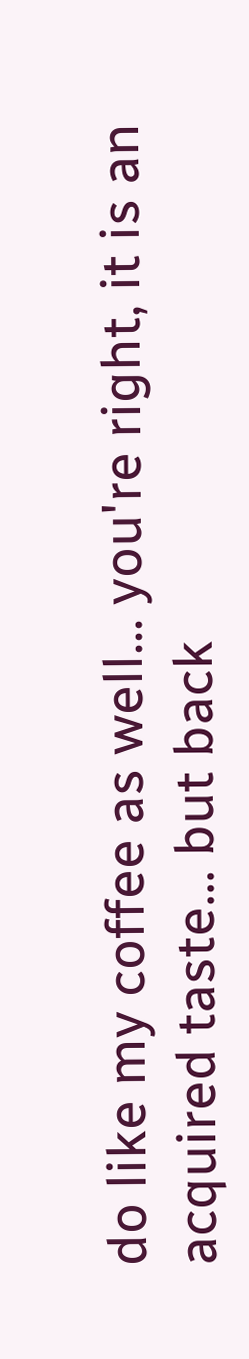do like my coffee as well... you're right, it is an acquired taste... but back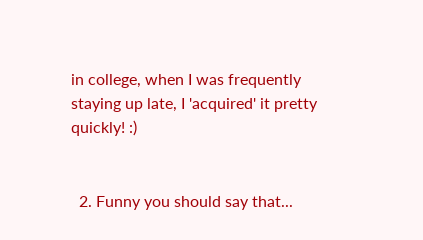in college, when I was frequently staying up late, I 'acquired' it pretty quickly! :)


  2. Funny you should say that...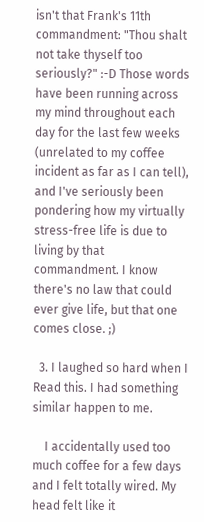isn't that Frank's 11th commandment: "Thou shalt not take thyself too seriously?" :-D Those words have been running across my mind throughout each day for the last few weeks (unrelated to my coffee incident as far as I can tell), and I've seriously been pondering how my virtually stress-free life is due to living by that commandment. I know there's no law that could ever give life, but that one comes close. ;)

  3. I laughed so hard when I Read this. I had something similar happen to me.

    I accidentally used too much coffee for a few days and I felt totally wired. My head felt like it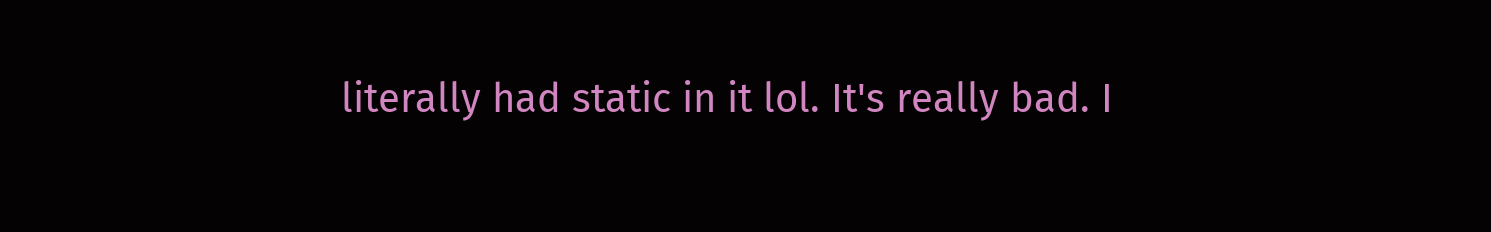literally had static in it lol. It's really bad. I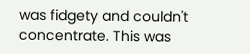was fidgety and couldn't concentrate. This was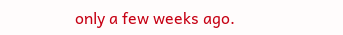only a few weeks ago.